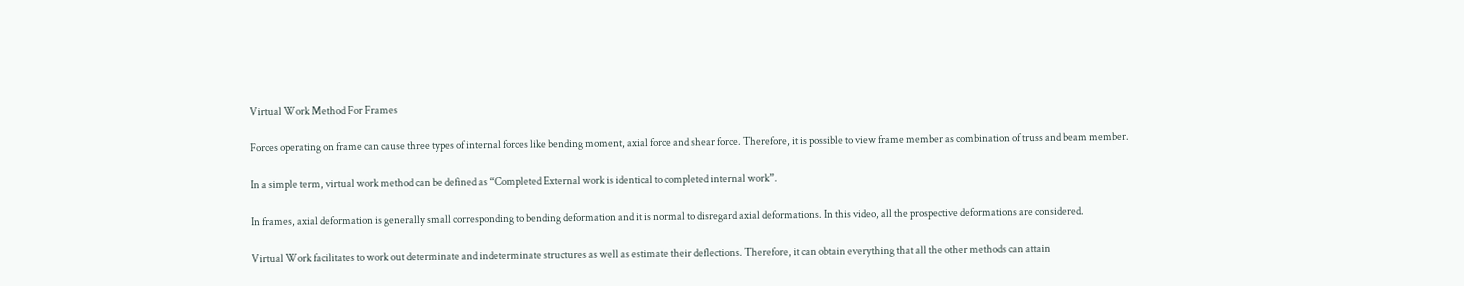Virtual Work Method For Frames

Forces operating on frame can cause three types of internal forces like bending moment, axial force and shear force. Therefore, it is possible to view frame member as combination of truss and beam member.

In a simple term, virtual work method can be defined as “Completed External work is identical to completed internal work”.

In frames, axial deformation is generally small corresponding to bending deformation and it is normal to disregard axial deformations. In this video, all the prospective deformations are considered.

Virtual Work facilitates to work out determinate and indeterminate structures as well as estimate their deflections. Therefore, it can obtain everything that all the other methods can attain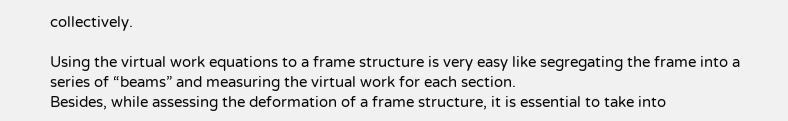collectively.

Using the virtual work equations to a frame structure is very easy like segregating the frame into a series of “beams” and measuring the virtual work for each section.
Besides, while assessing the deformation of a frame structure, it is essential to take into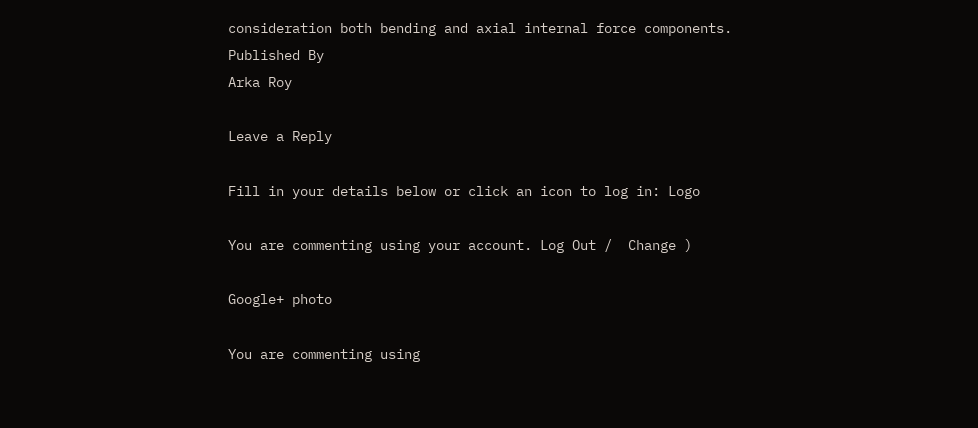consideration both bending and axial internal force components.
Published By
Arka Roy

Leave a Reply

Fill in your details below or click an icon to log in: Logo

You are commenting using your account. Log Out /  Change )

Google+ photo

You are commenting using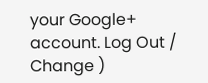your Google+ account. Log Out /  Change )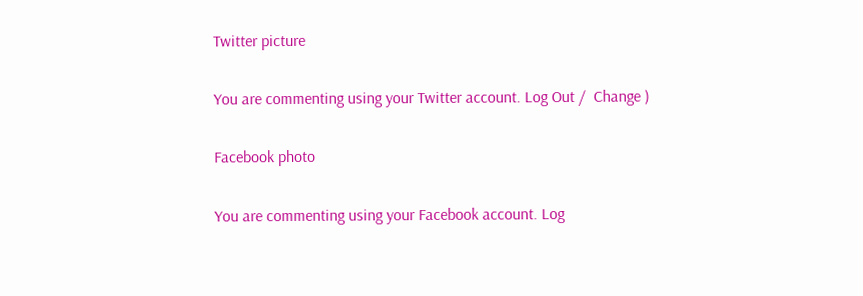Twitter picture

You are commenting using your Twitter account. Log Out /  Change )

Facebook photo

You are commenting using your Facebook account. Log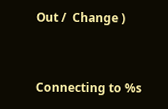Out /  Change )


Connecting to %s